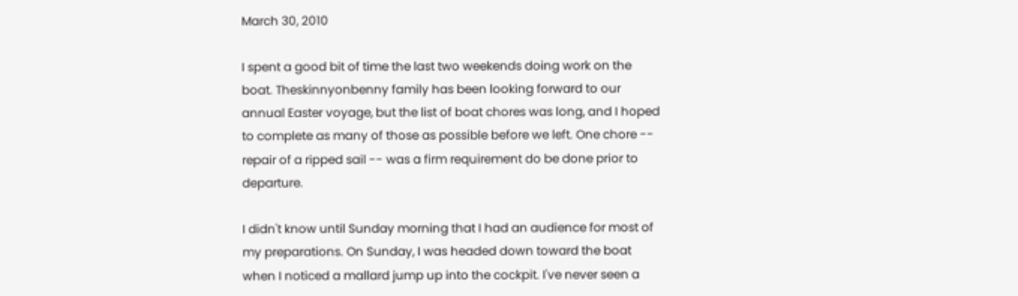March 30, 2010

I spent a good bit of time the last two weekends doing work on the boat. Theskinnyonbenny family has been looking forward to our annual Easter voyage, but the list of boat chores was long, and I hoped to complete as many of those as possible before we left. One chore -- repair of a ripped sail -- was a firm requirement do be done prior to departure.

I didn't know until Sunday morning that I had an audience for most of my preparations. On Sunday, I was headed down toward the boat when I noticed a mallard jump up into the cockpit. I've never seen a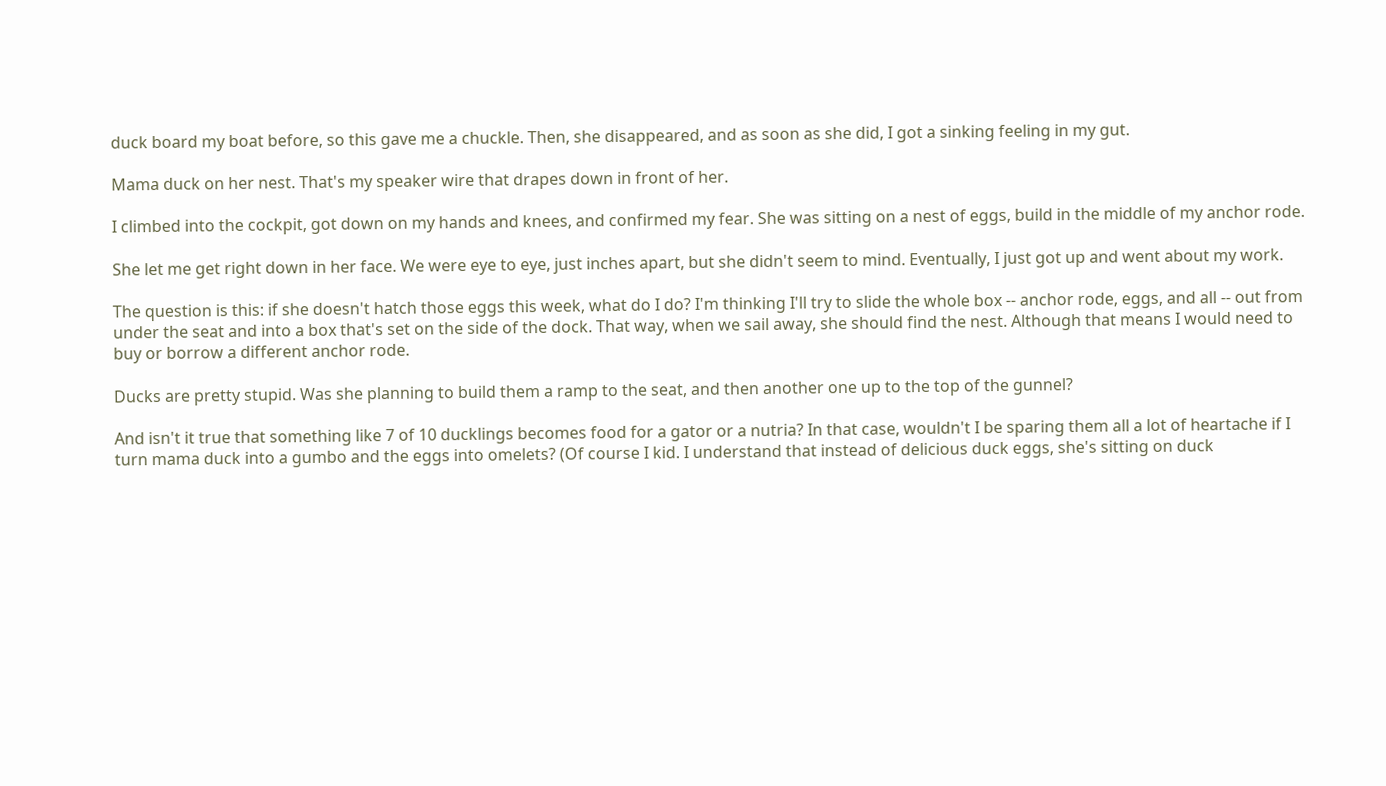duck board my boat before, so this gave me a chuckle. Then, she disappeared, and as soon as she did, I got a sinking feeling in my gut.

Mama duck on her nest. That's my speaker wire that drapes down in front of her.

I climbed into the cockpit, got down on my hands and knees, and confirmed my fear. She was sitting on a nest of eggs, build in the middle of my anchor rode.

She let me get right down in her face. We were eye to eye, just inches apart, but she didn't seem to mind. Eventually, I just got up and went about my work.

The question is this: if she doesn't hatch those eggs this week, what do I do? I'm thinking I'll try to slide the whole box -- anchor rode, eggs, and all -- out from under the seat and into a box that's set on the side of the dock. That way, when we sail away, she should find the nest. Although that means I would need to buy or borrow a different anchor rode.

Ducks are pretty stupid. Was she planning to build them a ramp to the seat, and then another one up to the top of the gunnel?

And isn't it true that something like 7 of 10 ducklings becomes food for a gator or a nutria? In that case, wouldn't I be sparing them all a lot of heartache if I turn mama duck into a gumbo and the eggs into omelets? (Of course I kid. I understand that instead of delicious duck eggs, she's sitting on duck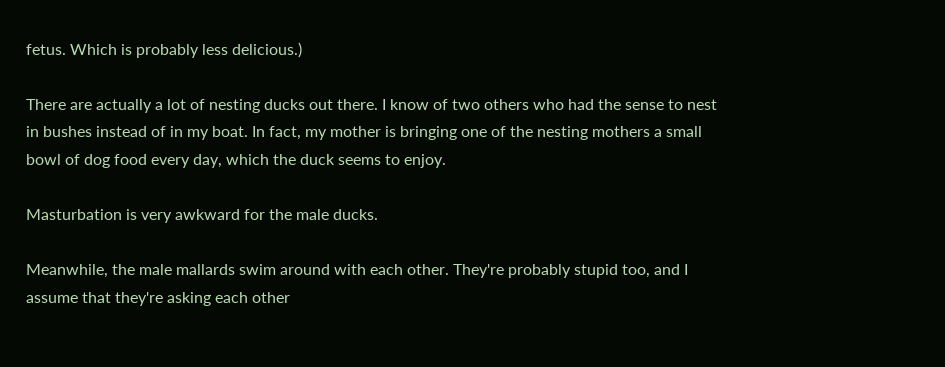fetus. Which is probably less delicious.)

There are actually a lot of nesting ducks out there. I know of two others who had the sense to nest in bushes instead of in my boat. In fact, my mother is bringing one of the nesting mothers a small bowl of dog food every day, which the duck seems to enjoy.

Masturbation is very awkward for the male ducks.

Meanwhile, the male mallards swim around with each other. They're probably stupid too, and I assume that they're asking each other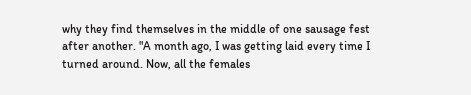why they find themselves in the middle of one sausage fest after another. "A month ago, I was getting laid every time I turned around. Now, all the females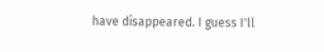have disappeared. I guess I'll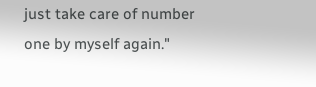just take care of number one by myself again."